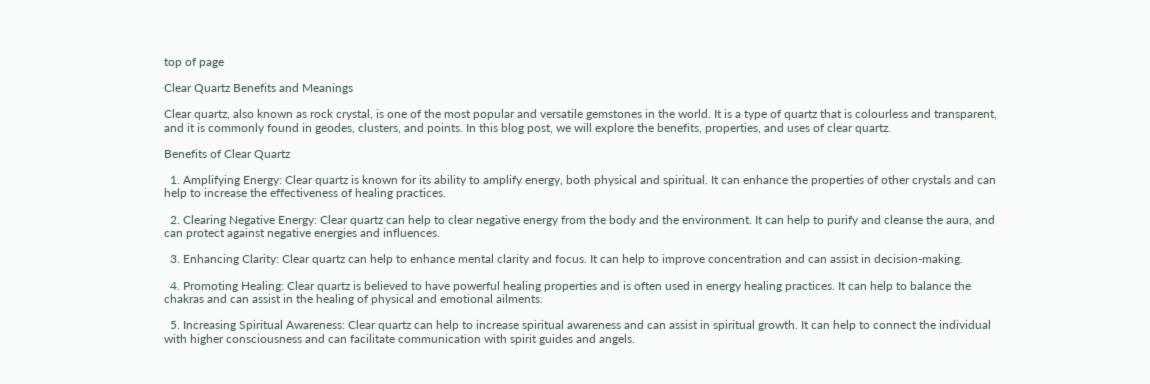top of page

Clear Quartz Benefits and Meanings

Clear quartz, also known as rock crystal, is one of the most popular and versatile gemstones in the world. It is a type of quartz that is colourless and transparent, and it is commonly found in geodes, clusters, and points. In this blog post, we will explore the benefits, properties, and uses of clear quartz.

Benefits of Clear Quartz

  1. Amplifying Energy: Clear quartz is known for its ability to amplify energy, both physical and spiritual. It can enhance the properties of other crystals and can help to increase the effectiveness of healing practices.

  2. Clearing Negative Energy: Clear quartz can help to clear negative energy from the body and the environment. It can help to purify and cleanse the aura, and can protect against negative energies and influences.

  3. Enhancing Clarity: Clear quartz can help to enhance mental clarity and focus. It can help to improve concentration and can assist in decision-making.

  4. Promoting Healing: Clear quartz is believed to have powerful healing properties and is often used in energy healing practices. It can help to balance the chakras and can assist in the healing of physical and emotional ailments.

  5. Increasing Spiritual Awareness: Clear quartz can help to increase spiritual awareness and can assist in spiritual growth. It can help to connect the individual with higher consciousness and can facilitate communication with spirit guides and angels.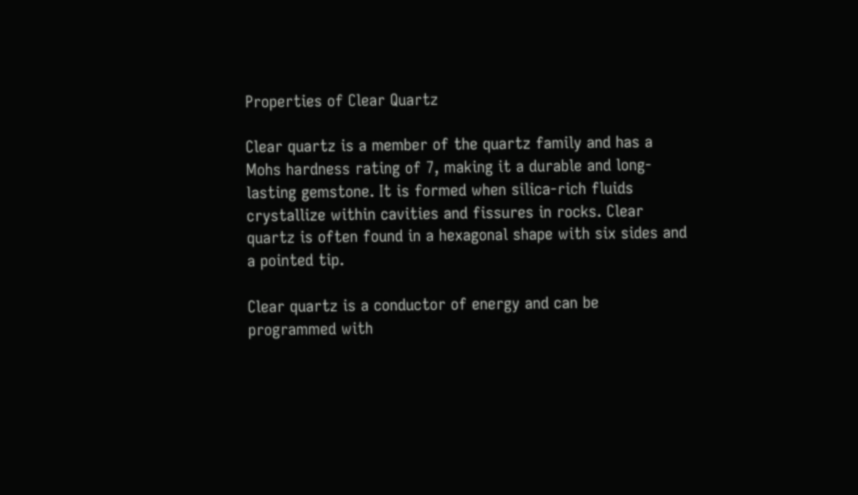Properties of Clear Quartz

Clear quartz is a member of the quartz family and has a Mohs hardness rating of 7, making it a durable and long-lasting gemstone. It is formed when silica-rich fluids crystallize within cavities and fissures in rocks. Clear quartz is often found in a hexagonal shape with six sides and a pointed tip.

Clear quartz is a conductor of energy and can be programmed with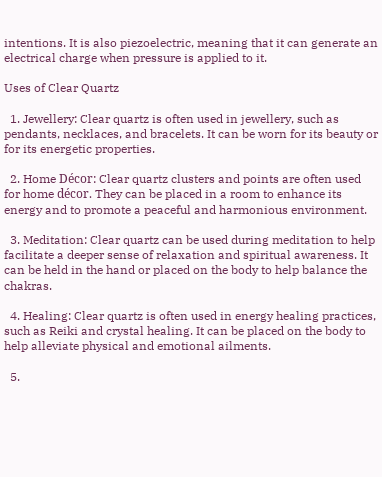intentions. It is also piezoelectric, meaning that it can generate an electrical charge when pressure is applied to it.

Uses of Clear Quartz

  1. Jewellery: Clear quartz is often used in jewellery, such as pendants, necklaces, and bracelets. It can be worn for its beauty or for its energetic properties.

  2. Home Décor: Clear quartz clusters and points are often used for home décor. They can be placed in a room to enhance its energy and to promote a peaceful and harmonious environment.

  3. Meditation: Clear quartz can be used during meditation to help facilitate a deeper sense of relaxation and spiritual awareness. It can be held in the hand or placed on the body to help balance the chakras.

  4. Healing: Clear quartz is often used in energy healing practices, such as Reiki and crystal healing. It can be placed on the body to help alleviate physical and emotional ailments.

  5.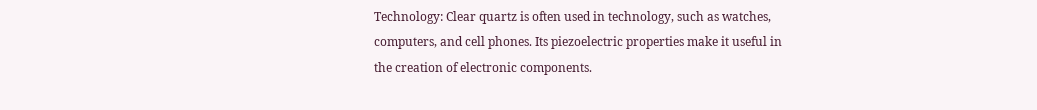Technology: Clear quartz is often used in technology, such as watches, computers, and cell phones. Its piezoelectric properties make it useful in the creation of electronic components.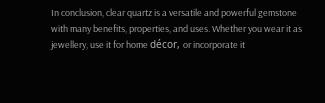In conclusion, clear quartz is a versatile and powerful gemstone with many benefits, properties, and uses. Whether you wear it as jewellery, use it for home décor, or incorporate it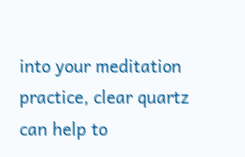into your meditation practice, clear quartz can help to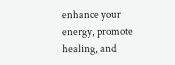enhance your energy, promote healing, and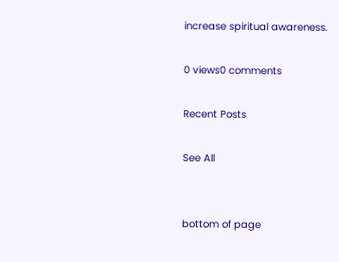increase spiritual awareness.

0 views0 comments

Recent Posts

See All


bottom of page